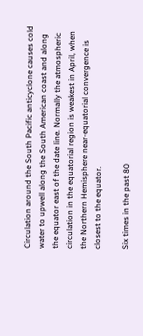Circulation around the South Pacific anticyclone causes cold water to upwell along the South American coast and along the equator east of the date line. Normally the atmospheric circulation in the equatorial region is weakest in April, when the Northern Hemisphere near-equatorial convergence is closest to the equator.

Six times in the past 80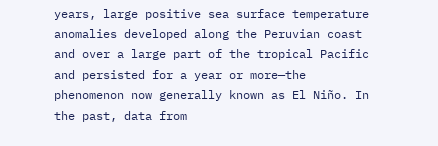years, large positive sea surface temperature anomalies developed along the Peruvian coast and over a large part of the tropical Pacific and persisted for a year or more—the phenomenon now generally known as El Niño. In the past, data from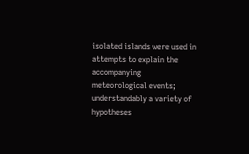isolated islands were used in attempts to explain the accompanying meteorological events; understandably a variety of hypotheses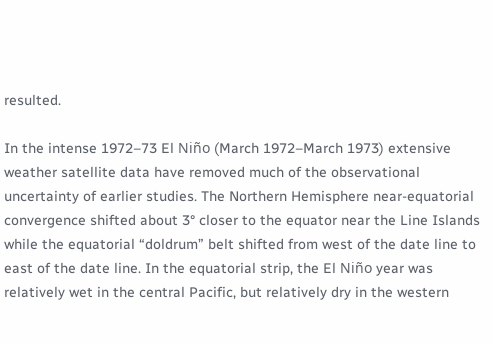resulted.

In the intense 1972–73 El Niño (March 1972–March 1973) extensive weather satellite data have removed much of the observational uncertainty of earlier studies. The Northern Hemisphere near-equatorial convergence shifted about 3° closer to the equator near the Line Islands while the equatorial “doldrum” belt shifted from west of the date line to east of the date line. In the equatorial strip, the El Niño year was relatively wet in the central Pacific, but relatively dry in the western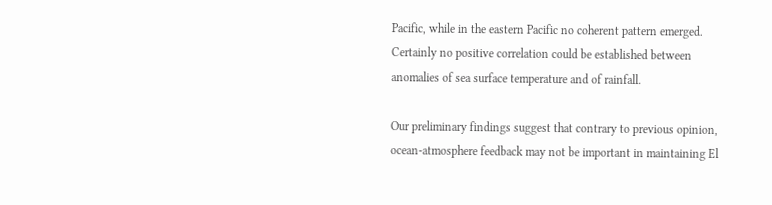Pacific, while in the eastern Pacific no coherent pattern emerged. Certainly no positive correlation could be established between anomalies of sea surface temperature and of rainfall.

Our preliminary findings suggest that contrary to previous opinion, ocean-atmosphere feedback may not be important in maintaining El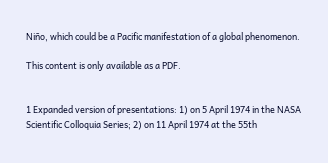Niño, which could be a Pacific manifestation of a global phenomenon.

This content is only available as a PDF.


1 Expanded version of presentations: 1) on 5 April 1974 in the NASA Scientific Colloquia Series; 2) on 11 April 1974 at the 55th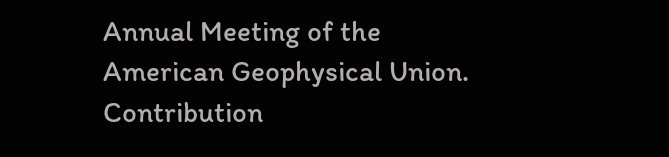Annual Meeting of the American Geophysical Union. Contribution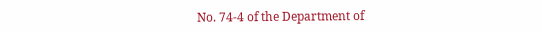No. 74-4 of the Department of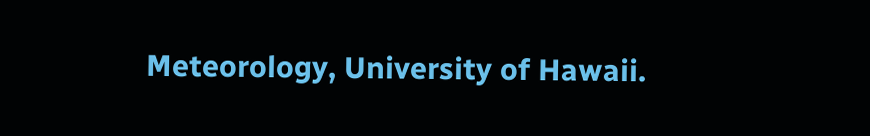Meteorology, University of Hawaii.